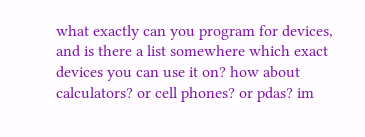what exactly can you program for devices, and is there a list somewhere which exact devices you can use it on? how about calculators? or cell phones? or pdas? im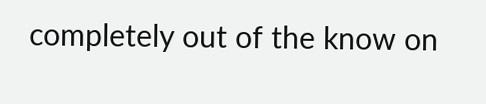completely out of the know on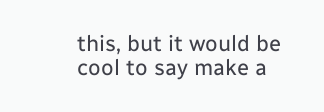this, but it would be cool to say make a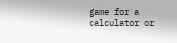game for a calculator or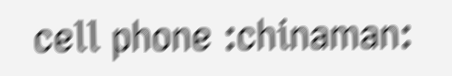cell phone :chinaman: